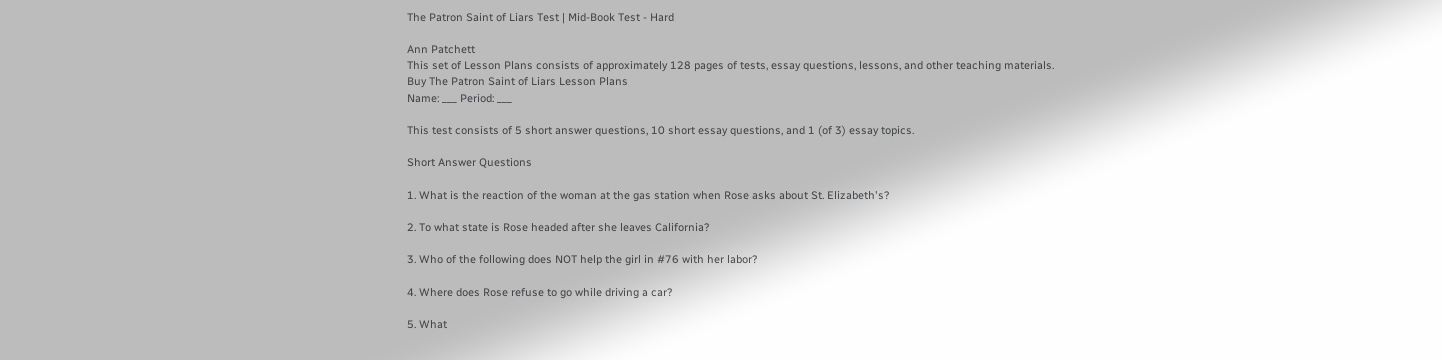The Patron Saint of Liars Test | Mid-Book Test - Hard

Ann Patchett
This set of Lesson Plans consists of approximately 128 pages of tests, essay questions, lessons, and other teaching materials.
Buy The Patron Saint of Liars Lesson Plans
Name: ___ Period: ___

This test consists of 5 short answer questions, 10 short essay questions, and 1 (of 3) essay topics.

Short Answer Questions

1. What is the reaction of the woman at the gas station when Rose asks about St. Elizabeth's?

2. To what state is Rose headed after she leaves California?

3. Who of the following does NOT help the girl in #76 with her labor?

4. Where does Rose refuse to go while driving a car?

5. What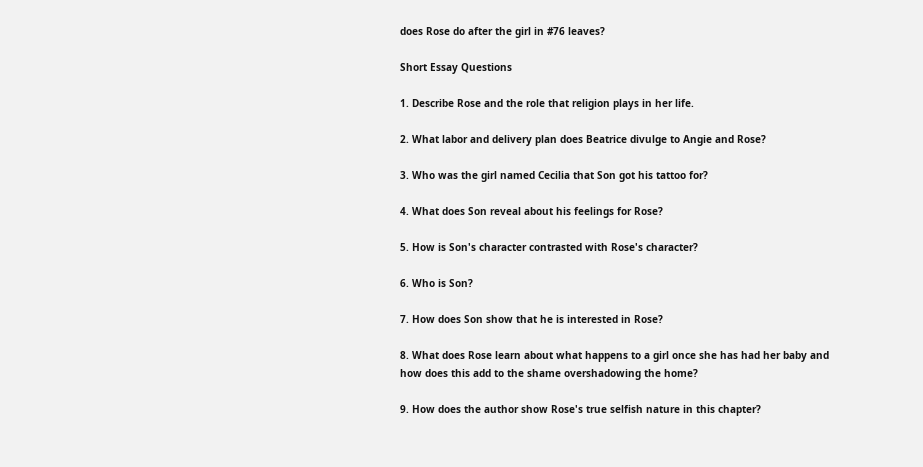does Rose do after the girl in #76 leaves?

Short Essay Questions

1. Describe Rose and the role that religion plays in her life.

2. What labor and delivery plan does Beatrice divulge to Angie and Rose?

3. Who was the girl named Cecilia that Son got his tattoo for?

4. What does Son reveal about his feelings for Rose?

5. How is Son's character contrasted with Rose's character?

6. Who is Son?

7. How does Son show that he is interested in Rose?

8. What does Rose learn about what happens to a girl once she has had her baby and how does this add to the shame overshadowing the home?

9. How does the author show Rose's true selfish nature in this chapter?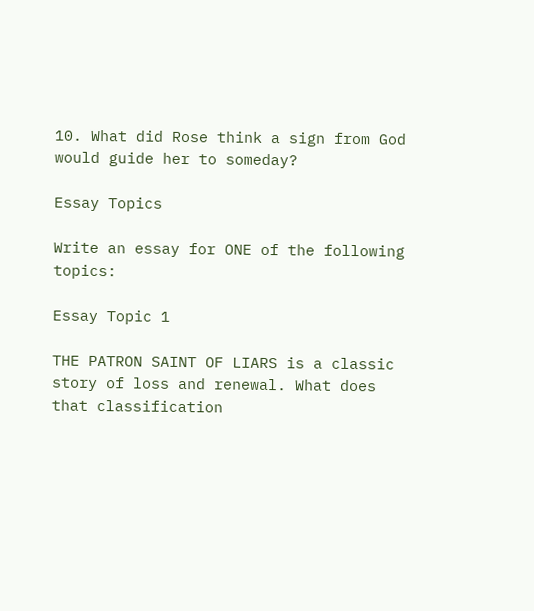10. What did Rose think a sign from God would guide her to someday?

Essay Topics

Write an essay for ONE of the following topics:

Essay Topic 1

THE PATRON SAINT OF LIARS is a classic story of loss and renewal. What does that classification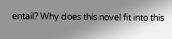entail? Why does this novel fit into this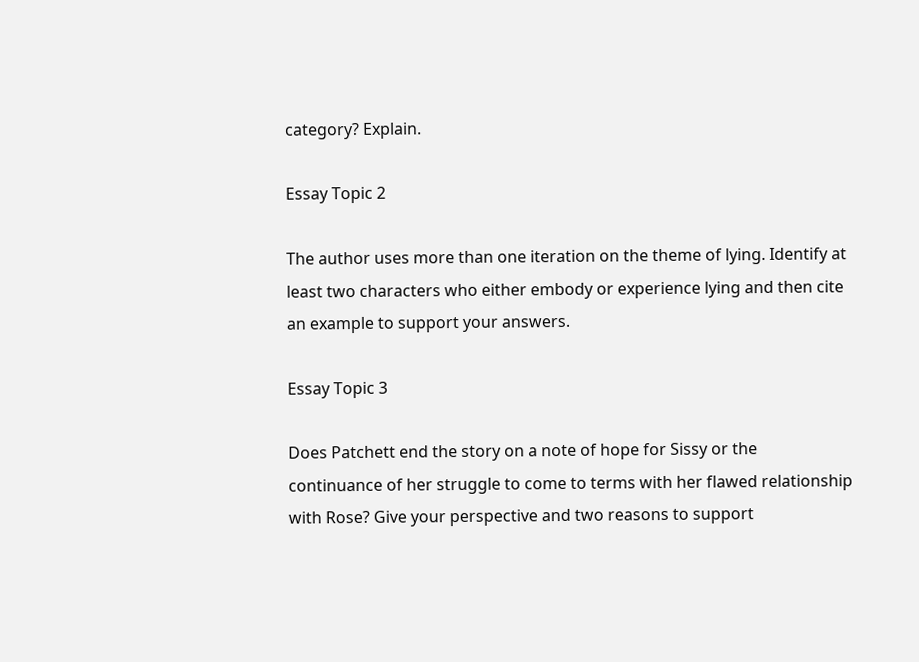category? Explain.

Essay Topic 2

The author uses more than one iteration on the theme of lying. Identify at least two characters who either embody or experience lying and then cite an example to support your answers.

Essay Topic 3

Does Patchett end the story on a note of hope for Sissy or the continuance of her struggle to come to terms with her flawed relationship with Rose? Give your perspective and two reasons to support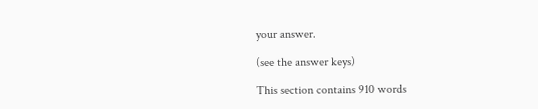your answer.

(see the answer keys)

This section contains 910 words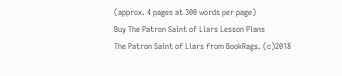(approx. 4 pages at 300 words per page)
Buy The Patron Saint of Liars Lesson Plans
The Patron Saint of Liars from BookRags. (c)2018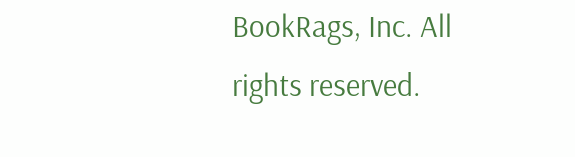BookRags, Inc. All rights reserved.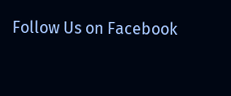Follow Us on Facebook